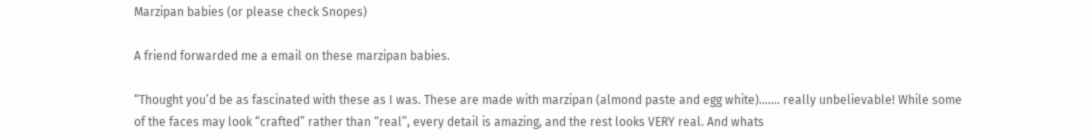Marzipan babies (or please check Snopes)

A friend forwarded me a email on these marzipan babies.

“Thought you’d be as fascinated with these as I was. These are made with marzipan (almond paste and egg white)……. really unbelievable! While some of the faces may look “crafted” rather than “real”, every detail is amazing, and the rest looks VERY real. And whats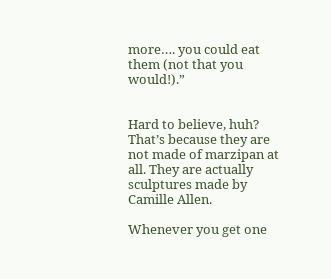more…. you could eat them (not that you would!).”


Hard to believe, huh? That’s because they are not made of marzipan at all. They are actually sculptures made by Camille Allen.

Whenever you get one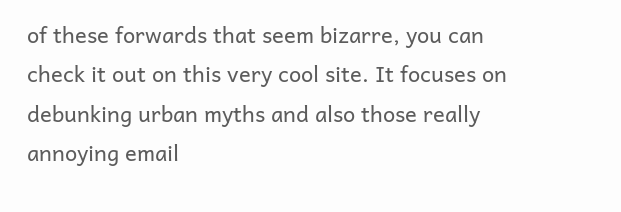of these forwards that seem bizarre, you can check it out on this very cool site. It focuses on debunking urban myths and also those really annoying email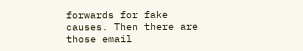forwards for fake causes. Then there are those email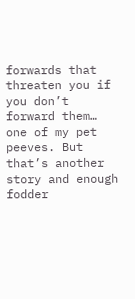forwards that threaten you if you don’t forward them… one of my pet peeves. But that’s another story and enough fodder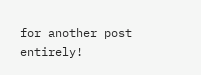for another post entirely!